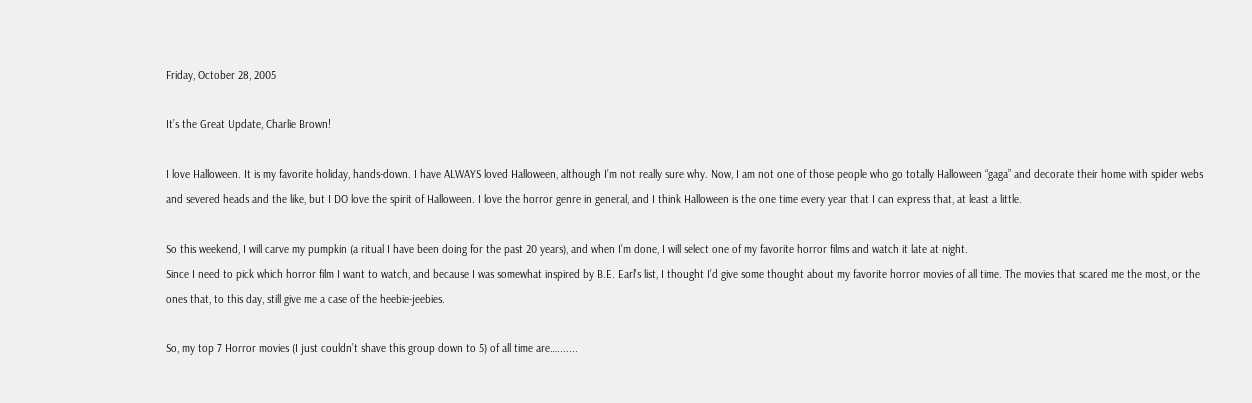Friday, October 28, 2005

It’s the Great Update, Charlie Brown!

I love Halloween. It is my favorite holiday, hands-down. I have ALWAYS loved Halloween, although I’m not really sure why. Now, I am not one of those people who go totally Halloween “gaga” and decorate their home with spider webs and severed heads and the like, but I DO love the spirit of Halloween. I love the horror genre in general, and I think Halloween is the one time every year that I can express that, at least a little.

So this weekend, I will carve my pumpkin (a ritual I have been doing for the past 20 years), and when I’m done, I will select one of my favorite horror films and watch it late at night.
Since I need to pick which horror film I want to watch, and because I was somewhat inspired by B.E. Earl’s list, I thought I’d give some thought about my favorite horror movies of all time. The movies that scared me the most, or the ones that, to this day, still give me a case of the heebie-jeebies.

So, my top 7 Horror movies (I just couldn’t shave this group down to 5) of all time are….......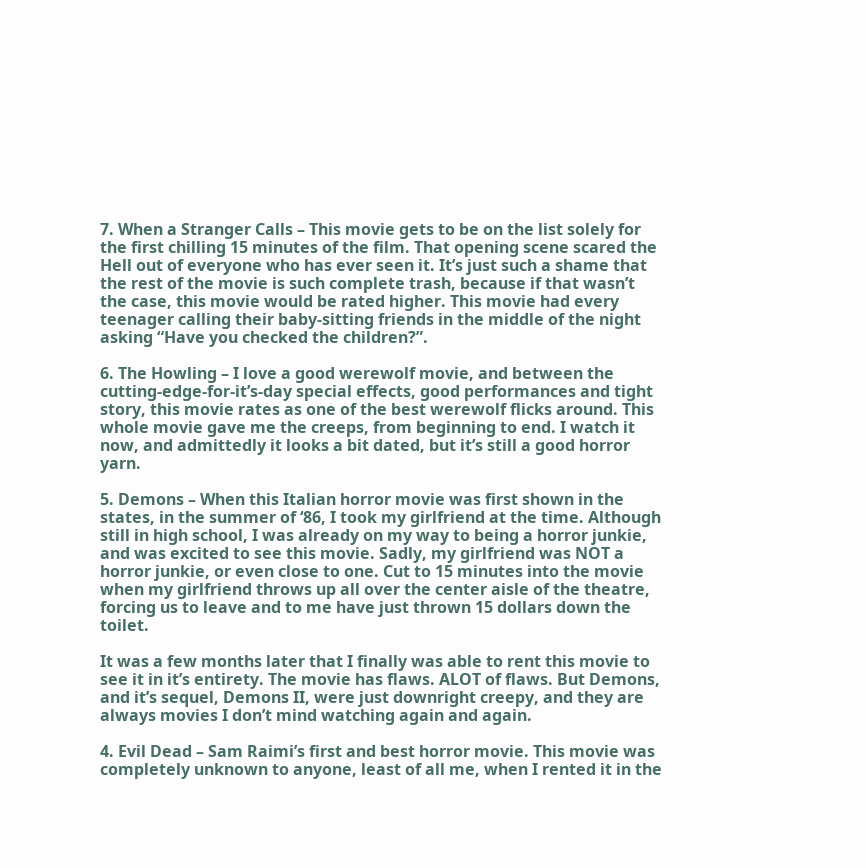7. When a Stranger Calls – This movie gets to be on the list solely for the first chilling 15 minutes of the film. That opening scene scared the Hell out of everyone who has ever seen it. It’s just such a shame that the rest of the movie is such complete trash, because if that wasn’t the case, this movie would be rated higher. This movie had every teenager calling their baby-sitting friends in the middle of the night asking “Have you checked the children?”.

6. The Howling – I love a good werewolf movie, and between the cutting-edge-for-it’s-day special effects, good performances and tight story, this movie rates as one of the best werewolf flicks around. This whole movie gave me the creeps, from beginning to end. I watch it now, and admittedly it looks a bit dated, but it’s still a good horror yarn.

5. Demons – When this Italian horror movie was first shown in the states, in the summer of ‘86, I took my girlfriend at the time. Although still in high school, I was already on my way to being a horror junkie, and was excited to see this movie. Sadly, my girlfriend was NOT a horror junkie, or even close to one. Cut to 15 minutes into the movie when my girlfriend throws up all over the center aisle of the theatre, forcing us to leave and to me have just thrown 15 dollars down the toilet.

It was a few months later that I finally was able to rent this movie to see it in it’s entirety. The movie has flaws. ALOT of flaws. But Demons, and it’s sequel, Demons II, were just downright creepy, and they are always movies I don’t mind watching again and again.

4. Evil Dead – Sam Raimi’s first and best horror movie. This movie was completely unknown to anyone, least of all me, when I rented it in the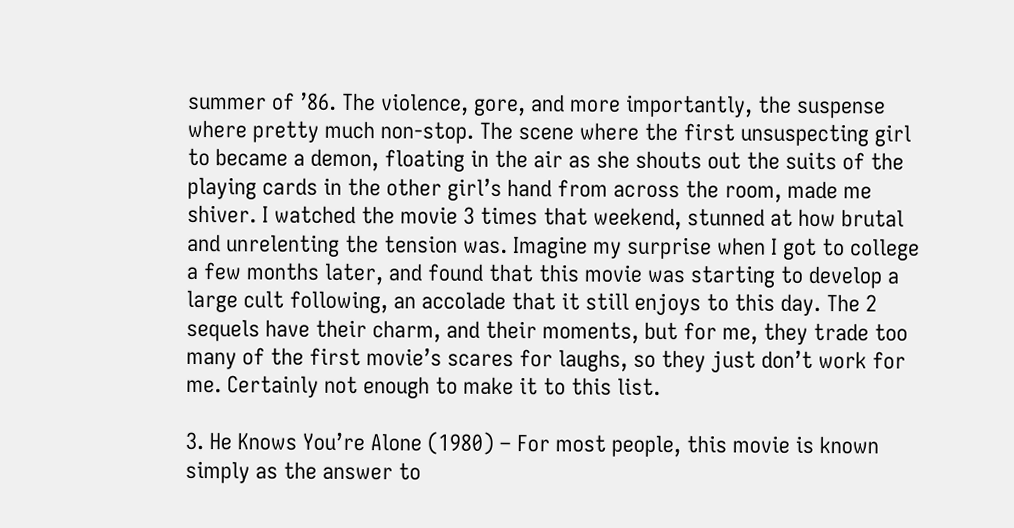summer of ’86. The violence, gore, and more importantly, the suspense where pretty much non-stop. The scene where the first unsuspecting girl to became a demon, floating in the air as she shouts out the suits of the playing cards in the other girl’s hand from across the room, made me shiver. I watched the movie 3 times that weekend, stunned at how brutal and unrelenting the tension was. Imagine my surprise when I got to college a few months later, and found that this movie was starting to develop a large cult following, an accolade that it still enjoys to this day. The 2 sequels have their charm, and their moments, but for me, they trade too many of the first movie’s scares for laughs, so they just don’t work for me. Certainly not enough to make it to this list.

3. He Knows You’re Alone (1980) – For most people, this movie is known simply as the answer to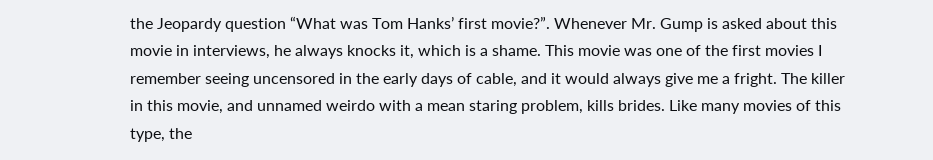the Jeopardy question “What was Tom Hanks’ first movie?”. Whenever Mr. Gump is asked about this movie in interviews, he always knocks it, which is a shame. This movie was one of the first movies I remember seeing uncensored in the early days of cable, and it would always give me a fright. The killer in this movie, and unnamed weirdo with a mean staring problem, kills brides. Like many movies of this type, the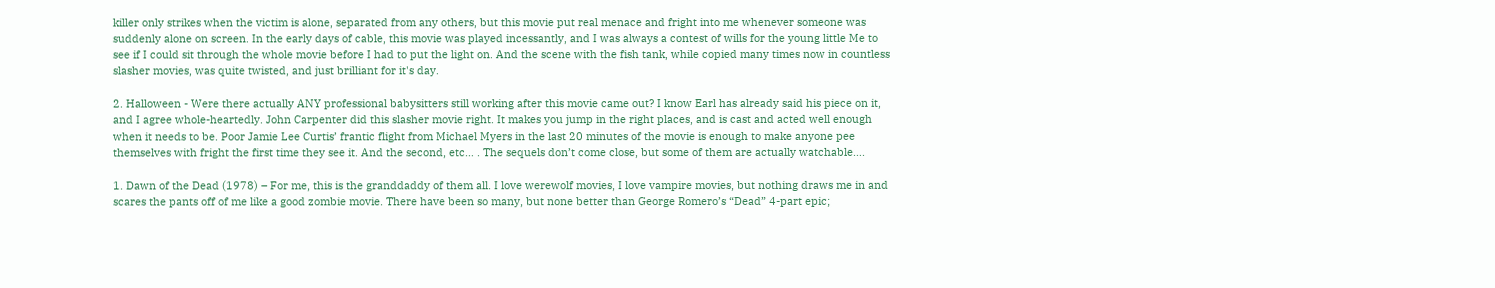killer only strikes when the victim is alone, separated from any others, but this movie put real menace and fright into me whenever someone was suddenly alone on screen. In the early days of cable, this movie was played incessantly, and I was always a contest of wills for the young little Me to see if I could sit through the whole movie before I had to put the light on. And the scene with the fish tank, while copied many times now in countless slasher movies, was quite twisted, and just brilliant for it's day.

2. Halloween - Were there actually ANY professional babysitters still working after this movie came out? I know Earl has already said his piece on it, and I agree whole-heartedly. John Carpenter did this slasher movie right. It makes you jump in the right places, and is cast and acted well enough when it needs to be. Poor Jamie Lee Curtis’ frantic flight from Michael Myers in the last 20 minutes of the movie is enough to make anyone pee themselves with fright the first time they see it. And the second, etc… . The sequels don’t come close, but some of them are actually watchable….

1. Dawn of the Dead (1978) – For me, this is the granddaddy of them all. I love werewolf movies, I love vampire movies, but nothing draws me in and scares the pants off of me like a good zombie movie. There have been so many, but none better than George Romero’s “Dead” 4-part epic;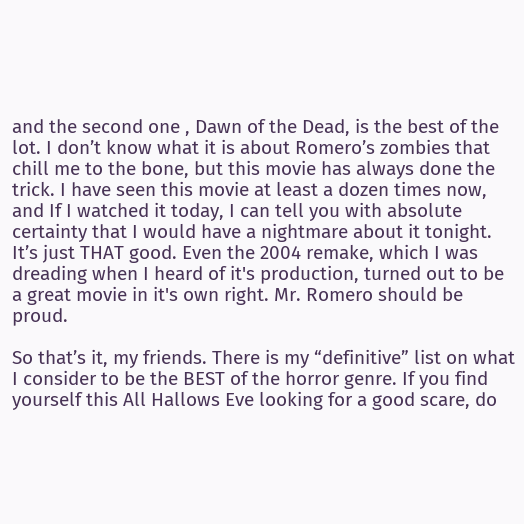and the second one , Dawn of the Dead, is the best of the lot. I don’t know what it is about Romero’s zombies that chill me to the bone, but this movie has always done the trick. I have seen this movie at least a dozen times now, and If I watched it today, I can tell you with absolute certainty that I would have a nightmare about it tonight. It’s just THAT good. Even the 2004 remake, which I was dreading when I heard of it's production, turned out to be a great movie in it's own right. Mr. Romero should be proud.

So that’s it, my friends. There is my “definitive” list on what I consider to be the BEST of the horror genre. If you find yourself this All Hallows Eve looking for a good scare, do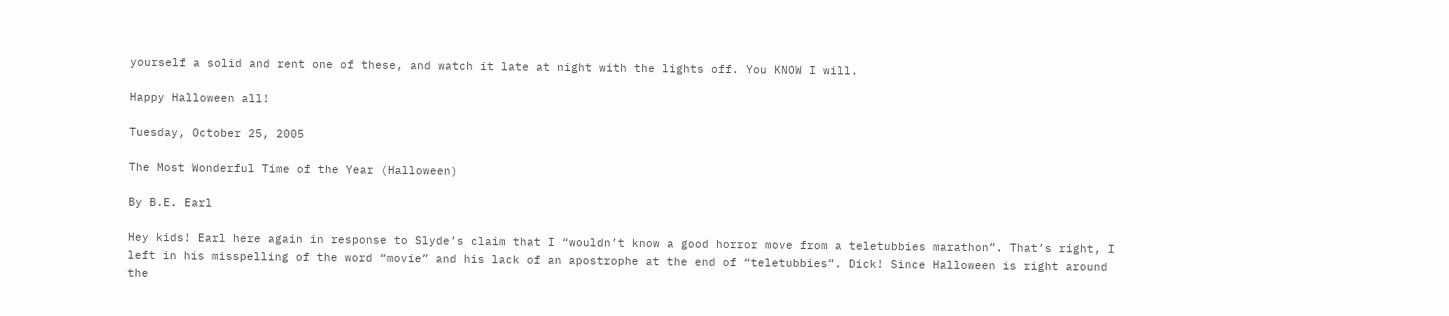yourself a solid and rent one of these, and watch it late at night with the lights off. You KNOW I will.

Happy Halloween all!

Tuesday, October 25, 2005

The Most Wonderful Time of the Year (Halloween)

By B.E. Earl

Hey kids! Earl here again in response to Slyde’s claim that I “wouldn’t know a good horror move from a teletubbies marathon”. That’s right, I left in his misspelling of the word “movie” and his lack of an apostrophe at the end of “teletubbies”. Dick! Since Halloween is right around the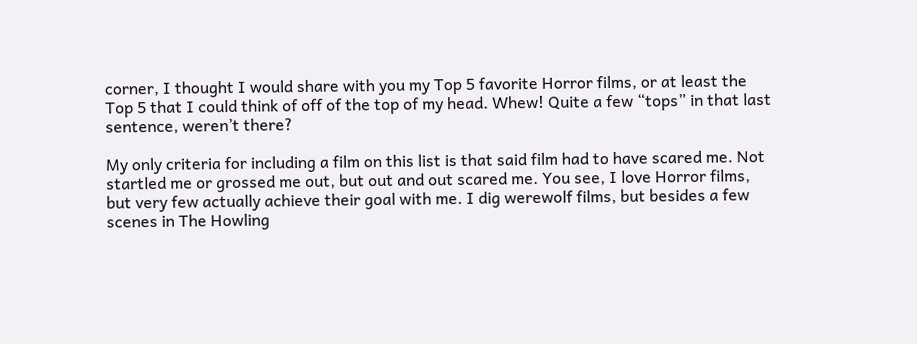corner, I thought I would share with you my Top 5 favorite Horror films, or at least the Top 5 that I could think of off of the top of my head. Whew! Quite a few “tops” in that last sentence, weren’t there?

My only criteria for including a film on this list is that said film had to have scared me. Not startled me or grossed me out, but out and out scared me. You see, I love Horror films, but very few actually achieve their goal with me. I dig werewolf films, but besides a few scenes in The Howling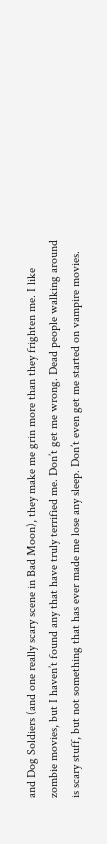and Dog Soldiers (and one really scary scene in Bad Moon), they make me grin more than they frighten me. I like zombie movies, but I haven’t found any that have truly terrified me. Don’t get me wrong. Dead people walking around is scary stuff, but not something that has ever made me lose any sleep. Don’t even get me started on vampire movies.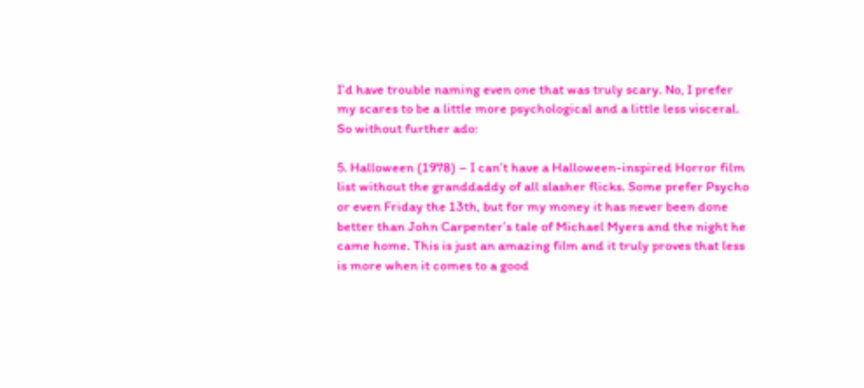I’d have trouble naming even one that was truly scary. No, I prefer my scares to be a little more psychological and a little less visceral. So without further ado:

5. Halloween (1978) – I can’t have a Halloween-inspired Horror film list without the granddaddy of all slasher flicks. Some prefer Psycho or even Friday the 13th, but for my money it has never been done better than John Carpenter’s tale of Michael Myers and the night he came home. This is just an amazing film and it truly proves that less is more when it comes to a good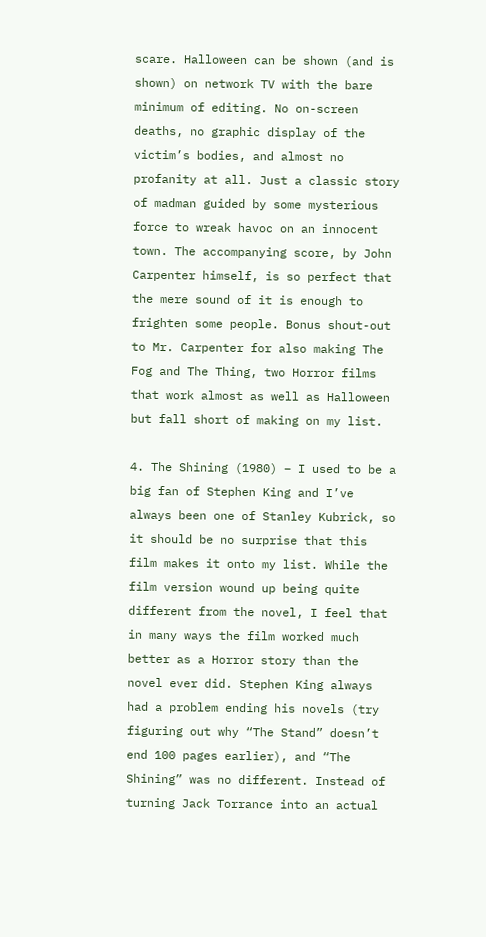scare. Halloween can be shown (and is shown) on network TV with the bare minimum of editing. No on-screen deaths, no graphic display of the victim’s bodies, and almost no profanity at all. Just a classic story of madman guided by some mysterious force to wreak havoc on an innocent town. The accompanying score, by John Carpenter himself, is so perfect that the mere sound of it is enough to frighten some people. Bonus shout-out to Mr. Carpenter for also making The Fog and The Thing, two Horror films that work almost as well as Halloween but fall short of making on my list.

4. The Shining (1980) – I used to be a big fan of Stephen King and I’ve always been one of Stanley Kubrick, so it should be no surprise that this film makes it onto my list. While the film version wound up being quite different from the novel, I feel that in many ways the film worked much better as a Horror story than the novel ever did. Stephen King always had a problem ending his novels (try figuring out why “The Stand” doesn’t end 100 pages earlier), and “The Shining” was no different. Instead of turning Jack Torrance into an actual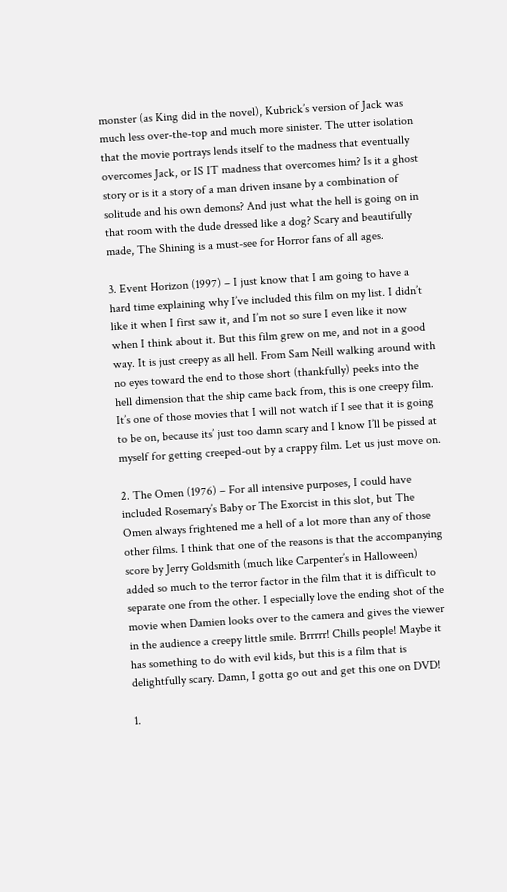monster (as King did in the novel), Kubrick’s version of Jack was much less over-the-top and much more sinister. The utter isolation that the movie portrays lends itself to the madness that eventually overcomes Jack, or IS IT madness that overcomes him? Is it a ghost story or is it a story of a man driven insane by a combination of solitude and his own demons? And just what the hell is going on in that room with the dude dressed like a dog? Scary and beautifully made, The Shining is a must-see for Horror fans of all ages.

3. Event Horizon (1997) – I just know that I am going to have a hard time explaining why I’ve included this film on my list. I didn’t like it when I first saw it, and I’m not so sure I even like it now when I think about it. But this film grew on me, and not in a good way. It is just creepy as all hell. From Sam Neill walking around with no eyes toward the end to those short (thankfully) peeks into the hell dimension that the ship came back from, this is one creepy film. It’s one of those movies that I will not watch if I see that it is going to be on, because its’ just too damn scary and I know I’ll be pissed at myself for getting creeped-out by a crappy film. Let us just move on.

2. The Omen (1976) – For all intensive purposes, I could have included Rosemary’s Baby or The Exorcist in this slot, but The Omen always frightened me a hell of a lot more than any of those other films. I think that one of the reasons is that the accompanying score by Jerry Goldsmith (much like Carpenter’s in Halloween) added so much to the terror factor in the film that it is difficult to separate one from the other. I especially love the ending shot of the movie when Damien looks over to the camera and gives the viewer in the audience a creepy little smile. Brrrrr! Chills people! Maybe it has something to do with evil kids, but this is a film that is delightfully scary. Damn, I gotta go out and get this one on DVD!

1.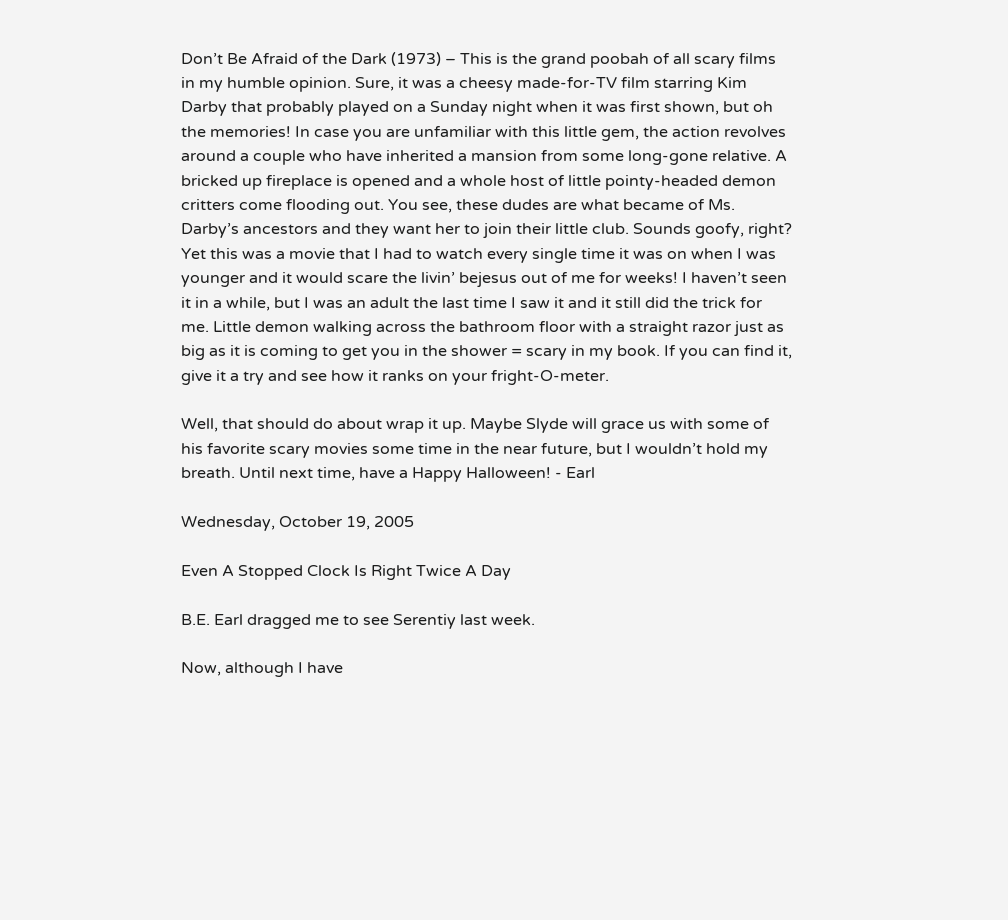Don’t Be Afraid of the Dark (1973) – This is the grand poobah of all scary films in my humble opinion. Sure, it was a cheesy made-for-TV film starring Kim Darby that probably played on a Sunday night when it was first shown, but oh the memories! In case you are unfamiliar with this little gem, the action revolves around a couple who have inherited a mansion from some long-gone relative. A bricked up fireplace is opened and a whole host of little pointy-headed demon critters come flooding out. You see, these dudes are what became of Ms. Darby’s ancestors and they want her to join their little club. Sounds goofy, right? Yet this was a movie that I had to watch every single time it was on when I was younger and it would scare the livin’ bejesus out of me for weeks! I haven’t seen it in a while, but I was an adult the last time I saw it and it still did the trick for me. Little demon walking across the bathroom floor with a straight razor just as big as it is coming to get you in the shower = scary in my book. If you can find it, give it a try and see how it ranks on your fright-O-meter.

Well, that should do about wrap it up. Maybe Slyde will grace us with some of his favorite scary movies some time in the near future, but I wouldn’t hold my breath. Until next time, have a Happy Halloween! - Earl

Wednesday, October 19, 2005

Even A Stopped Clock Is Right Twice A Day

B.E. Earl dragged me to see Serentiy last week.

Now, although I have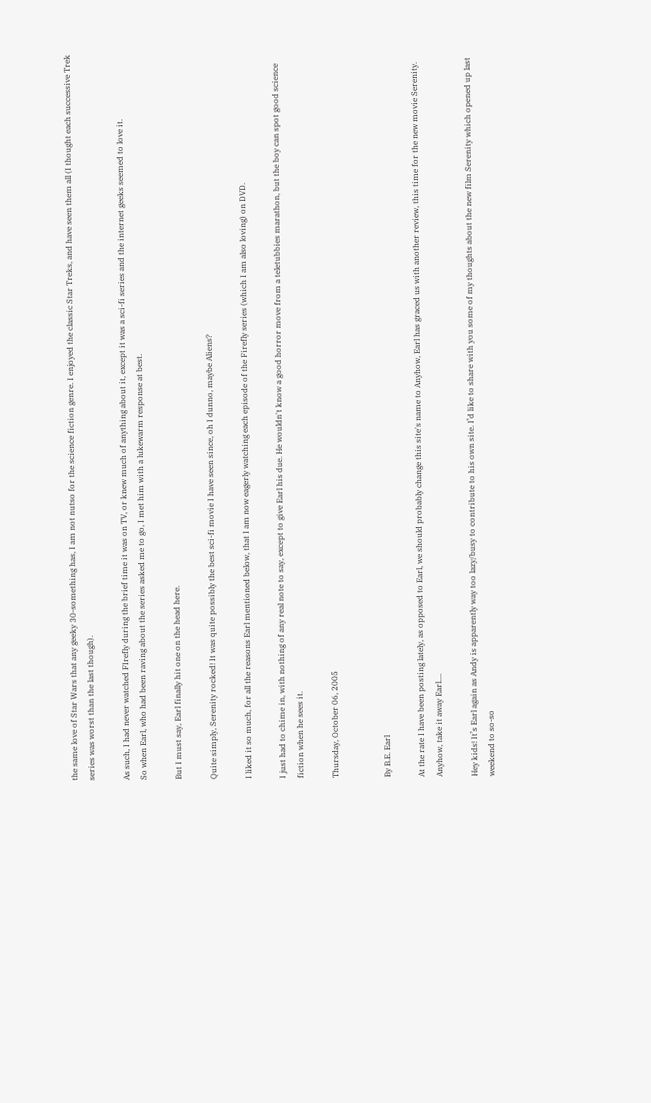the same love of Star Wars that any geeky 30-something has, I am not nutso for the science fiction genre. I enjoyed the classic Star Treks, and have seen them all (I thought each successive Trek series was worst than the last though).

As such, I had never watched FIrefly during the brief time it was on TV, or knew much of anything about it, except it was a sci-fi series and the internet geeks seemed to love it.
So when Earl, who had been raving about the series asked me to go, I met him with a lukewarm response at best.

But I must say, Earl finally hit one on the head here.

Quite simply, Serenity rocked! It was quite possibly the best sci-fi movie I have seen since, oh I dunno, maybe Aliens?

I liked it so much, for all the reasons Earl mentioned below, that I am now eagerly watching each episode of the Firefly series (which I am also loving) on DVD.

I just had to chime in, with nothing of any real note to say, except to give Earl his due. He wouldn't know a good horror move from a teletubbies marathon, but the boy can spot good science fiction when he sees it.

Thursday, October 06, 2005


By B.E. Earl

At the rate I have been posting lately, as opposed to Earl, we should probably change this site's name to Anyhow, Earl has graced us with another review, this time for the new movie Serenity. Anyhow, take it away Earl....

Hey kids! It’s Earl again as Andy is apparently way too lazy/busy to contribute to his own site. I’d like to share with you some of my thoughts about the new film Serenity which opened up last weekend to so-so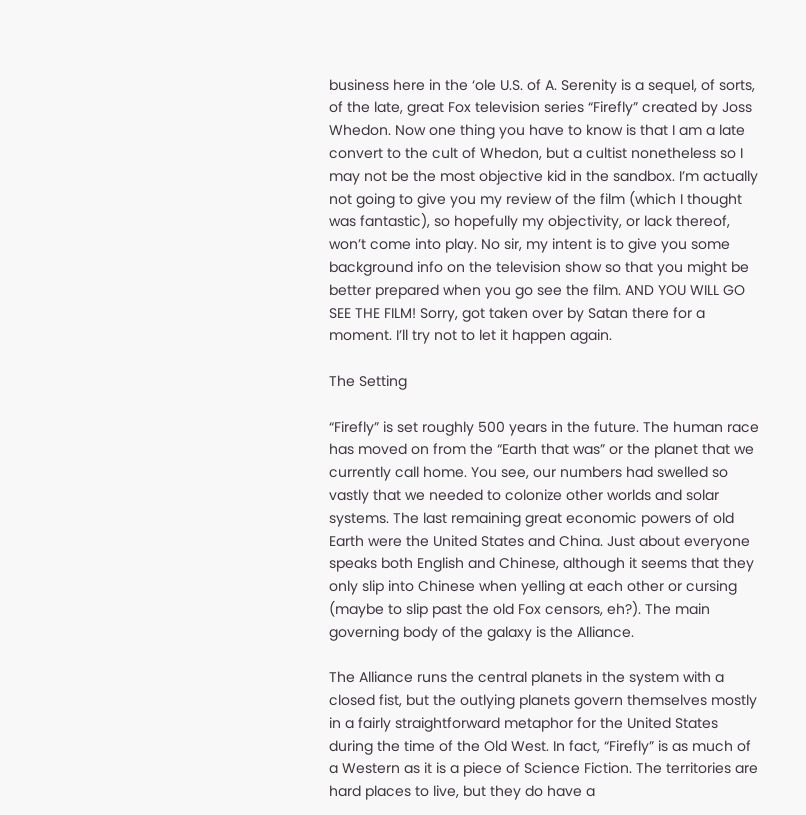business here in the ‘ole U.S. of A. Serenity is a sequel, of sorts, of the late, great Fox television series “Firefly” created by Joss Whedon. Now one thing you have to know is that I am a late convert to the cult of Whedon, but a cultist nonetheless so I may not be the most objective kid in the sandbox. I’m actually not going to give you my review of the film (which I thought was fantastic), so hopefully my objectivity, or lack thereof, won’t come into play. No sir, my intent is to give you some background info on the television show so that you might be better prepared when you go see the film. AND YOU WILL GO SEE THE FILM! Sorry, got taken over by Satan there for a moment. I’ll try not to let it happen again.

The Setting

“Firefly” is set roughly 500 years in the future. The human race has moved on from the “Earth that was” or the planet that we currently call home. You see, our numbers had swelled so vastly that we needed to colonize other worlds and solar systems. The last remaining great economic powers of old Earth were the United States and China. Just about everyone speaks both English and Chinese, although it seems that they only slip into Chinese when yelling at each other or cursing (maybe to slip past the old Fox censors, eh?). The main governing body of the galaxy is the Alliance.

The Alliance runs the central planets in the system with a closed fist, but the outlying planets govern themselves mostly in a fairly straightforward metaphor for the United States during the time of the Old West. In fact, “Firefly” is as much of a Western as it is a piece of Science Fiction. The territories are hard places to live, but they do have a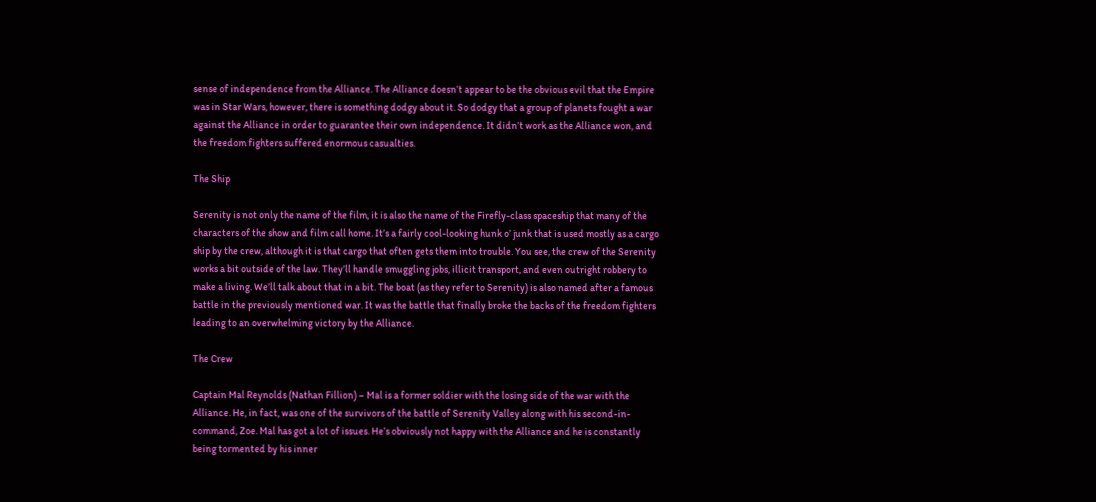sense of independence from the Alliance. The Alliance doesn’t appear to be the obvious evil that the Empire was in Star Wars, however, there is something dodgy about it. So dodgy that a group of planets fought a war against the Alliance in order to guarantee their own independence. It didn’t work as the Alliance won, and the freedom fighters suffered enormous casualties.

The Ship

Serenity is not only the name of the film, it is also the name of the Firefly-class spaceship that many of the characters of the show and film call home. It’s a fairly cool-looking hunk o’ junk that is used mostly as a cargo ship by the crew, although it is that cargo that often gets them into trouble. You see, the crew of the Serenity works a bit outside of the law. They’ll handle smuggling jobs, illicit transport, and even outright robbery to make a living. We’ll talk about that in a bit. The boat (as they refer to Serenity) is also named after a famous battle in the previously mentioned war. It was the battle that finally broke the backs of the freedom fighters leading to an overwhelming victory by the Alliance.

The Crew

Captain Mal Reynolds (Nathan Fillion) – Mal is a former soldier with the losing side of the war with the Alliance. He, in fact, was one of the survivors of the battle of Serenity Valley along with his second-in-command, Zoe. Mal has got a lot of issues. He’s obviously not happy with the Alliance and he is constantly being tormented by his inner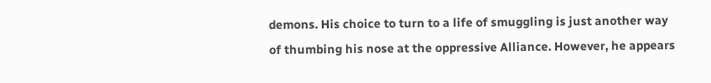demons. His choice to turn to a life of smuggling is just another way of thumbing his nose at the oppressive Alliance. However, he appears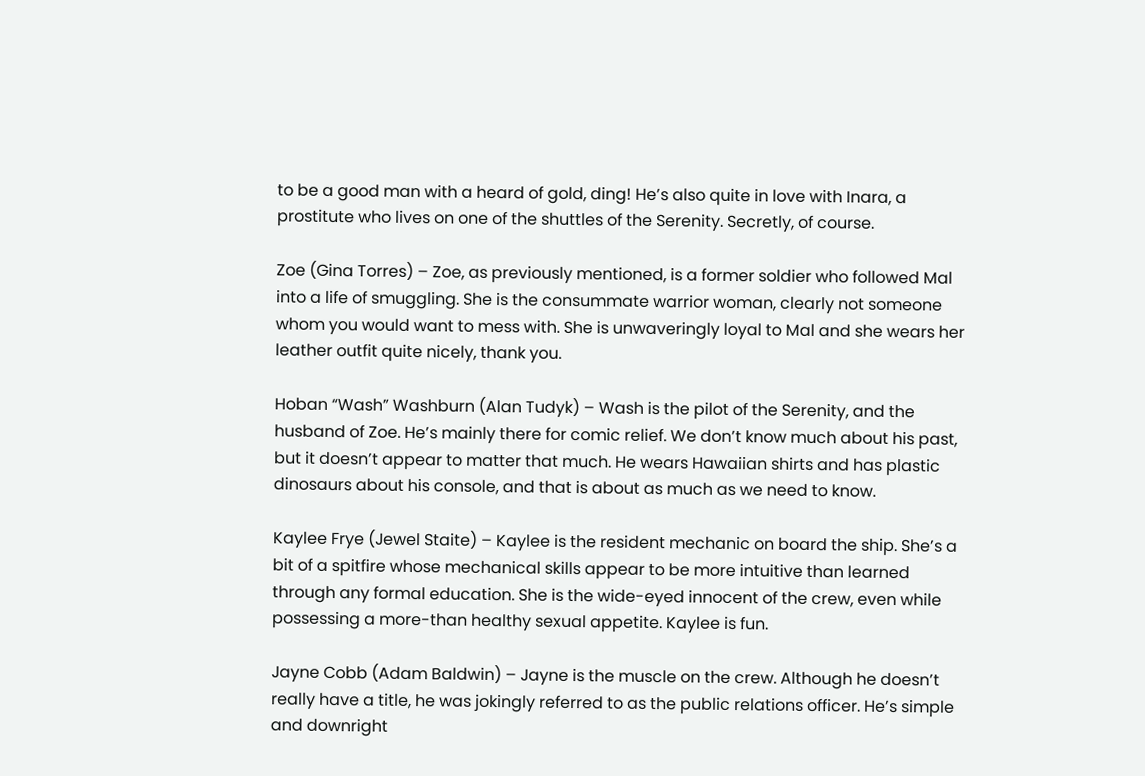to be a good man with a heard of gold, ding! He’s also quite in love with Inara, a prostitute who lives on one of the shuttles of the Serenity. Secretly, of course.

Zoe (Gina Torres) – Zoe, as previously mentioned, is a former soldier who followed Mal into a life of smuggling. She is the consummate warrior woman, clearly not someone whom you would want to mess with. She is unwaveringly loyal to Mal and she wears her leather outfit quite nicely, thank you.

Hoban “Wash” Washburn (Alan Tudyk) – Wash is the pilot of the Serenity, and the husband of Zoe. He’s mainly there for comic relief. We don’t know much about his past, but it doesn’t appear to matter that much. He wears Hawaiian shirts and has plastic dinosaurs about his console, and that is about as much as we need to know.

Kaylee Frye (Jewel Staite) – Kaylee is the resident mechanic on board the ship. She’s a bit of a spitfire whose mechanical skills appear to be more intuitive than learned through any formal education. She is the wide-eyed innocent of the crew, even while possessing a more-than healthy sexual appetite. Kaylee is fun.

Jayne Cobb (Adam Baldwin) – Jayne is the muscle on the crew. Although he doesn’t really have a title, he was jokingly referred to as the public relations officer. He’s simple and downright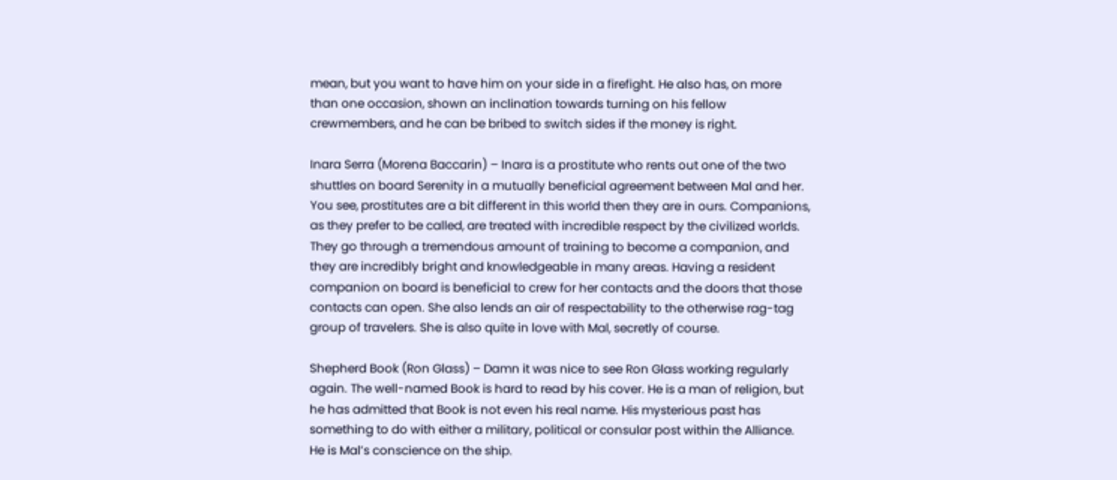mean, but you want to have him on your side in a firefight. He also has, on more than one occasion, shown an inclination towards turning on his fellow crewmembers, and he can be bribed to switch sides if the money is right.

Inara Serra (Morena Baccarin) – Inara is a prostitute who rents out one of the two shuttles on board Serenity in a mutually beneficial agreement between Mal and her. You see, prostitutes are a bit different in this world then they are in ours. Companions, as they prefer to be called, are treated with incredible respect by the civilized worlds. They go through a tremendous amount of training to become a companion, and they are incredibly bright and knowledgeable in many areas. Having a resident companion on board is beneficial to crew for her contacts and the doors that those contacts can open. She also lends an air of respectability to the otherwise rag-tag group of travelers. She is also quite in love with Mal, secretly of course.

Shepherd Book (Ron Glass) – Damn it was nice to see Ron Glass working regularly again. The well-named Book is hard to read by his cover. He is a man of religion, but he has admitted that Book is not even his real name. His mysterious past has something to do with either a military, political or consular post within the Alliance. He is Mal’s conscience on the ship.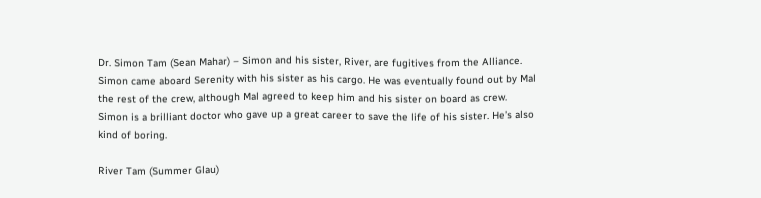Dr. Simon Tam (Sean Mahar) – Simon and his sister, River, are fugitives from the Alliance. Simon came aboard Serenity with his sister as his cargo. He was eventually found out by Mal the rest of the crew, although Mal agreed to keep him and his sister on board as crew. Simon is a brilliant doctor who gave up a great career to save the life of his sister. He’s also kind of boring.

River Tam (Summer Glau)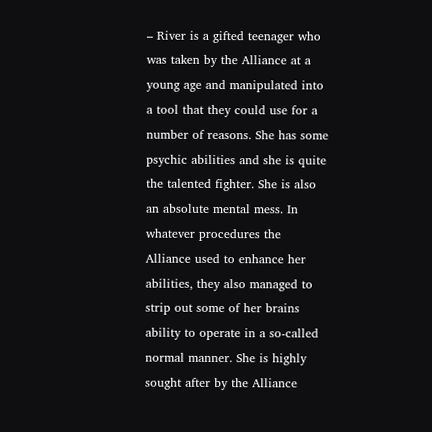– River is a gifted teenager who was taken by the Alliance at a young age and manipulated into a tool that they could use for a number of reasons. She has some psychic abilities and she is quite the talented fighter. She is also an absolute mental mess. In whatever procedures the Alliance used to enhance her abilities, they also managed to strip out some of her brains ability to operate in a so-called normal manner. She is highly sought after by the Alliance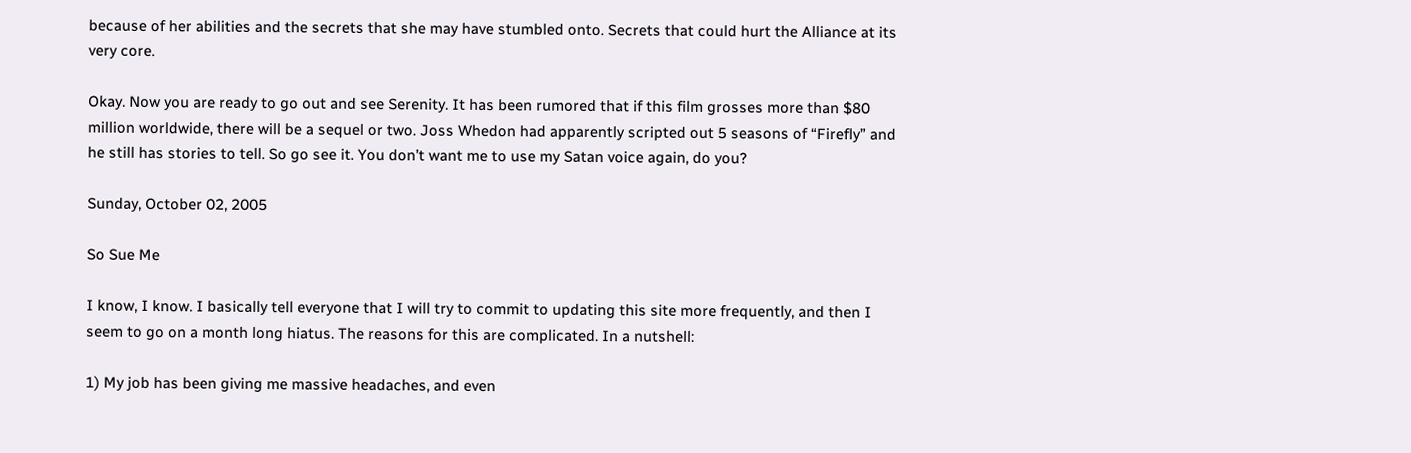because of her abilities and the secrets that she may have stumbled onto. Secrets that could hurt the Alliance at its very core.

Okay. Now you are ready to go out and see Serenity. It has been rumored that if this film grosses more than $80 million worldwide, there will be a sequel or two. Joss Whedon had apparently scripted out 5 seasons of “Firefly” and he still has stories to tell. So go see it. You don’t want me to use my Satan voice again, do you?

Sunday, October 02, 2005

So Sue Me

I know, I know. I basically tell everyone that I will try to commit to updating this site more frequently, and then I seem to go on a month long hiatus. The reasons for this are complicated. In a nutshell:

1) My job has been giving me massive headaches, and even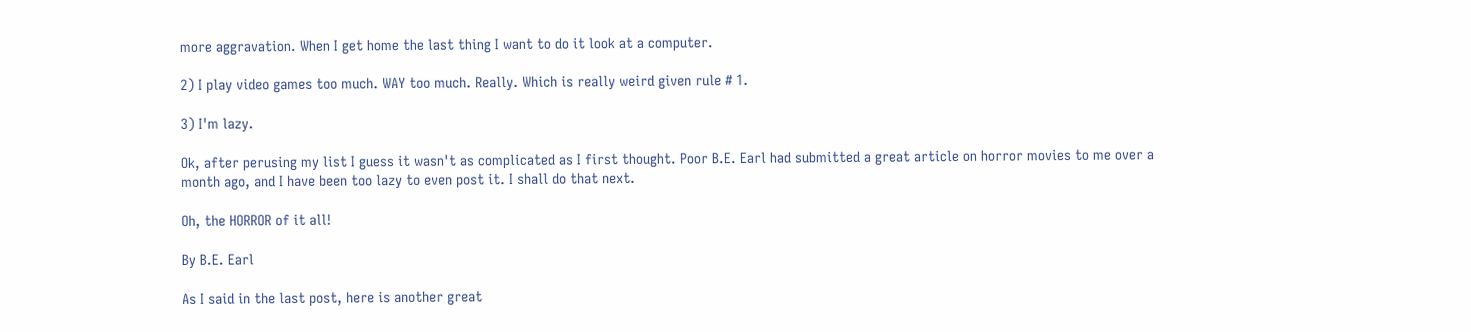more aggravation. When I get home the last thing I want to do it look at a computer.

2) I play video games too much. WAY too much. Really. Which is really weird given rule # 1.

3) I'm lazy.

Ok, after perusing my list I guess it wasn't as complicated as I first thought. Poor B.E. Earl had submitted a great article on horror movies to me over a month ago, and I have been too lazy to even post it. I shall do that next.

Oh, the HORROR of it all!

By B.E. Earl

As I said in the last post, here is another great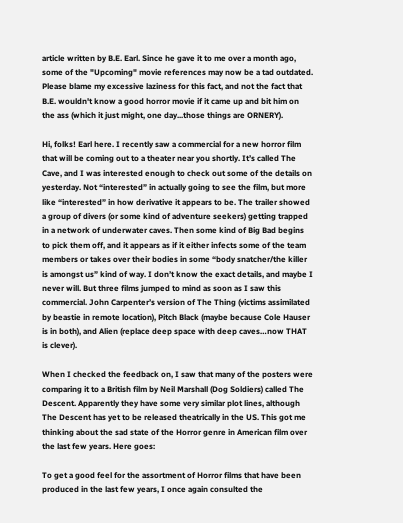article written by B.E. Earl. Since he gave it to me over a month ago, some of the "Upcoming" movie references may now be a tad outdated. Please blame my excessive laziness for this fact, and not the fact that B.E. wouldn't know a good horror movie if it came up and bit him on the ass (which it just might, one day...those things are ORNERY).

Hi, folks! Earl here. I recently saw a commercial for a new horror film that will be coming out to a theater near you shortly. It’s called The Cave, and I was interested enough to check out some of the details on yesterday. Not “interested” in actually going to see the film, but more like “interested” in how derivative it appears to be. The trailer showed a group of divers (or some kind of adventure seekers) getting trapped in a network of underwater caves. Then some kind of Big Bad begins to pick them off, and it appears as if it either infects some of the team members or takes over their bodies in some “body snatcher/the killer is amongst us” kind of way. I don’t know the exact details, and maybe I never will. But three films jumped to mind as soon as I saw this commercial. John Carpenter’s version of The Thing (victims assimilated by beastie in remote location), Pitch Black (maybe because Cole Hauser is in both), and Alien (replace deep space with deep caves…now THAT is clever).

When I checked the feedback on, I saw that many of the posters were comparing it to a British film by Neil Marshall (Dog Soldiers) called The Descent. Apparently they have some very similar plot lines, although The Descent has yet to be released theatrically in the US. This got me thinking about the sad state of the Horror genre in American film over the last few years. Here goes:

To get a good feel for the assortment of Horror films that have been produced in the last few years, I once again consulted the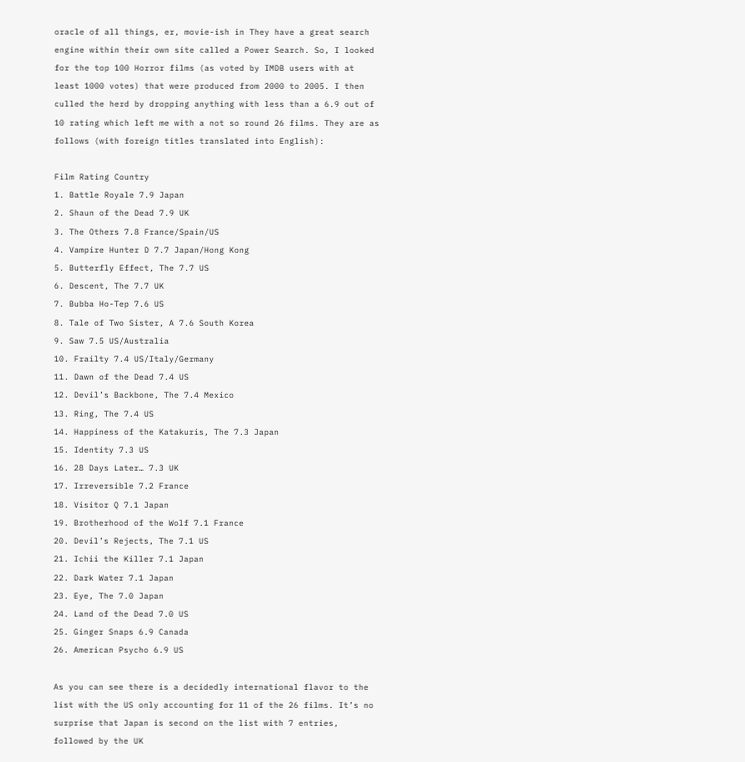oracle of all things, er, movie-ish in They have a great search engine within their own site called a Power Search. So, I looked for the top 100 Horror films (as voted by IMDB users with at least 1000 votes) that were produced from 2000 to 2005. I then culled the herd by dropping anything with less than a 6.9 out of 10 rating which left me with a not so round 26 films. They are as follows (with foreign titles translated into English):

Film Rating Country
1. Battle Royale 7.9 Japan
2. Shaun of the Dead 7.9 UK
3. The Others 7.8 France/Spain/US
4. Vampire Hunter D 7.7 Japan/Hong Kong
5. Butterfly Effect, The 7.7 US
6. Descent, The 7.7 UK
7. Bubba Ho-Tep 7.6 US
8. Tale of Two Sister, A 7.6 South Korea
9. Saw 7.5 US/Australia
10. Frailty 7.4 US/Italy/Germany
11. Dawn of the Dead 7.4 US
12. Devil’s Backbone, The 7.4 Mexico
13. Ring, The 7.4 US
14. Happiness of the Katakuris, The 7.3 Japan
15. Identity 7.3 US
16. 28 Days Later… 7.3 UK
17. Irreversible 7.2 France
18. Visitor Q 7.1 Japan
19. Brotherhood of the Wolf 7.1 France
20. Devil’s Rejects, The 7.1 US
21. Ichii the Killer 7.1 Japan
22. Dark Water 7.1 Japan
23. Eye, The 7.0 Japan
24. Land of the Dead 7.0 US
25. Ginger Snaps 6.9 Canada
26. American Psycho 6.9 US

As you can see there is a decidedly international flavor to the list with the US only accounting for 11 of the 26 films. It’s no surprise that Japan is second on the list with 7 entries, followed by the UK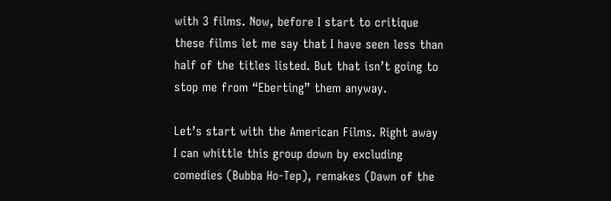with 3 films. Now, before I start to critique these films let me say that I have seen less than half of the titles listed. But that isn’t going to stop me from “Eberting” them anyway.

Let’s start with the American Films. Right away I can whittle this group down by excluding comedies (Bubba Ho-Tep), remakes (Dawn of the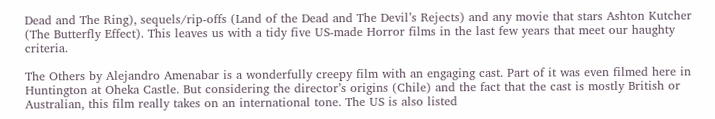Dead and The Ring), sequels/rip-offs (Land of the Dead and The Devil’s Rejects) and any movie that stars Ashton Kutcher (The Butterfly Effect). This leaves us with a tidy five US-made Horror films in the last few years that meet our haughty criteria.

The Others by Alejandro Amenabar is a wonderfully creepy film with an engaging cast. Part of it was even filmed here in Huntington at Oheka Castle. But considering the director’s origins (Chile) and the fact that the cast is mostly British or Australian, this film really takes on an international tone. The US is also listed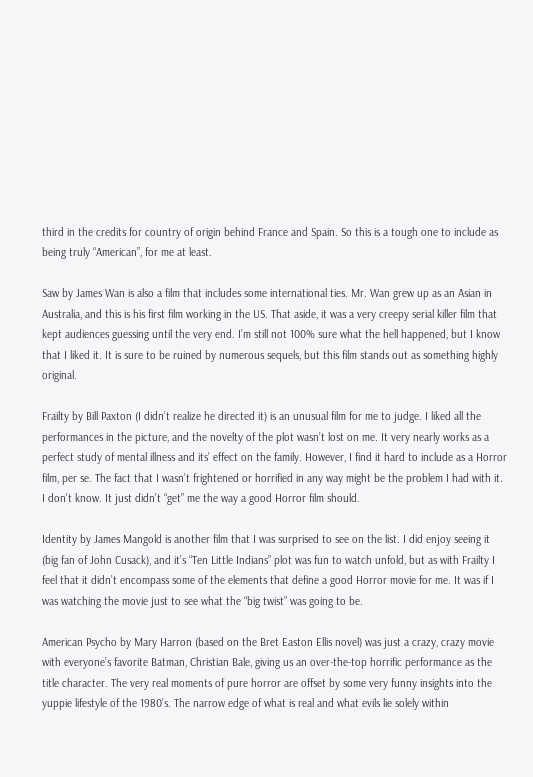third in the credits for country of origin behind France and Spain. So this is a tough one to include as being truly “American”, for me at least.

Saw by James Wan is also a film that includes some international ties. Mr. Wan grew up as an Asian in Australia, and this is his first film working in the US. That aside, it was a very creepy serial killer film that kept audiences guessing until the very end. I’m still not 100% sure what the hell happened, but I know that I liked it. It is sure to be ruined by numerous sequels, but this film stands out as something highly original.

Frailty by Bill Paxton (I didn’t realize he directed it) is an unusual film for me to judge. I liked all the performances in the picture, and the novelty of the plot wasn’t lost on me. It very nearly works as a perfect study of mental illness and its’ effect on the family. However, I find it hard to include as a Horror film, per se. The fact that I wasn’t frightened or horrified in any way might be the problem I had with it. I don’t know. It just didn’t “get” me the way a good Horror film should.

Identity by James Mangold is another film that I was surprised to see on the list. I did enjoy seeing it (big fan of John Cusack), and it’s “Ten Little Indians” plot was fun to watch unfold, but as with Frailty I feel that it didn’t encompass some of the elements that define a good Horror movie for me. It was if I was watching the movie just to see what the “big twist” was going to be.

American Psycho by Mary Harron (based on the Bret Easton Ellis novel) was just a crazy, crazy movie with everyone’s favorite Batman, Christian Bale, giving us an over-the-top horrific performance as the title character. The very real moments of pure horror are offset by some very funny insights into the yuppie lifestyle of the 1980’s. The narrow edge of what is real and what evils lie solely within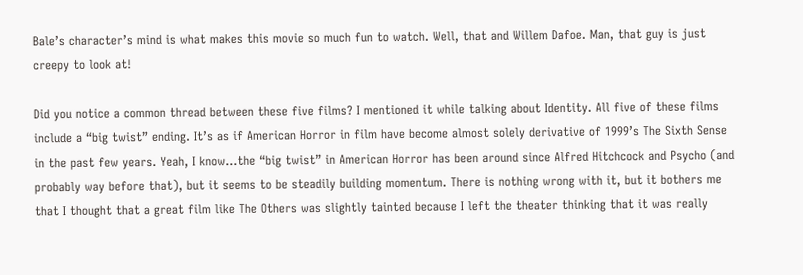Bale’s character’s mind is what makes this movie so much fun to watch. Well, that and Willem Dafoe. Man, that guy is just creepy to look at!

Did you notice a common thread between these five films? I mentioned it while talking about Identity. All five of these films include a “big twist” ending. It’s as if American Horror in film have become almost solely derivative of 1999’s The Sixth Sense in the past few years. Yeah, I know…the “big twist” in American Horror has been around since Alfred Hitchcock and Psycho (and probably way before that), but it seems to be steadily building momentum. There is nothing wrong with it, but it bothers me that I thought that a great film like The Others was slightly tainted because I left the theater thinking that it was really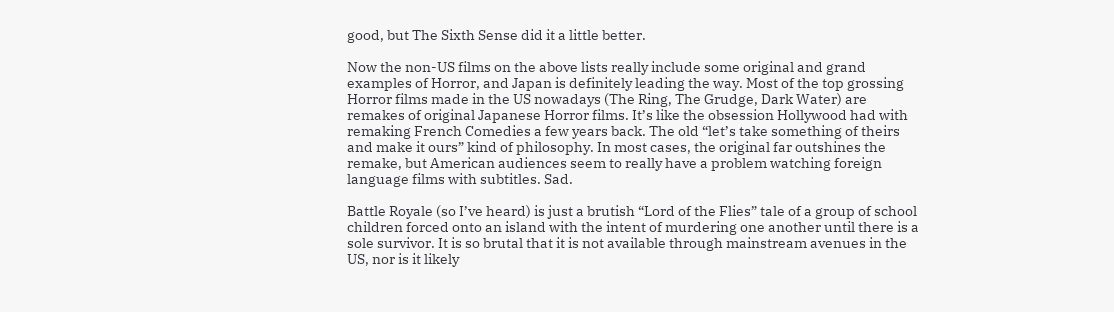good, but The Sixth Sense did it a little better.

Now the non-US films on the above lists really include some original and grand examples of Horror, and Japan is definitely leading the way. Most of the top grossing Horror films made in the US nowadays (The Ring, The Grudge, Dark Water) are remakes of original Japanese Horror films. It’s like the obsession Hollywood had with remaking French Comedies a few years back. The old “let’s take something of theirs and make it ours” kind of philosophy. In most cases, the original far outshines the remake, but American audiences seem to really have a problem watching foreign language films with subtitles. Sad.

Battle Royale (so I’ve heard) is just a brutish “Lord of the Flies” tale of a group of school children forced onto an island with the intent of murdering one another until there is a sole survivor. It is so brutal that it is not available through mainstream avenues in the US, nor is it likely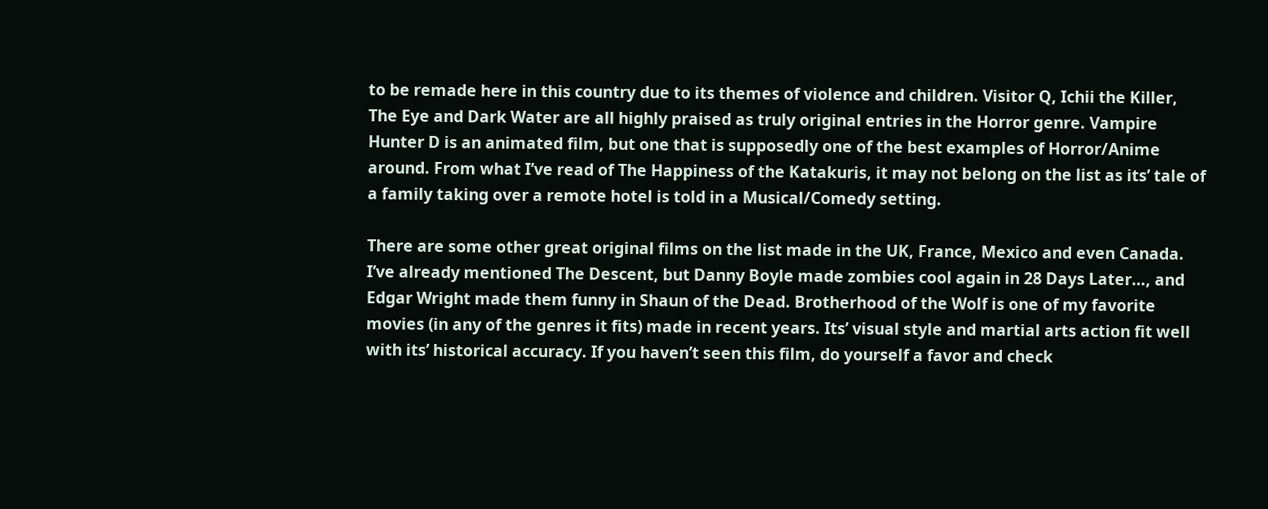to be remade here in this country due to its themes of violence and children. Visitor Q, Ichii the Killer, The Eye and Dark Water are all highly praised as truly original entries in the Horror genre. Vampire Hunter D is an animated film, but one that is supposedly one of the best examples of Horror/Anime around. From what I’ve read of The Happiness of the Katakuris, it may not belong on the list as its’ tale of a family taking over a remote hotel is told in a Musical/Comedy setting.

There are some other great original films on the list made in the UK, France, Mexico and even Canada. I’ve already mentioned The Descent, but Danny Boyle made zombies cool again in 28 Days Later…, and Edgar Wright made them funny in Shaun of the Dead. Brotherhood of the Wolf is one of my favorite movies (in any of the genres it fits) made in recent years. Its’ visual style and martial arts action fit well with its’ historical accuracy. If you haven’t seen this film, do yourself a favor and check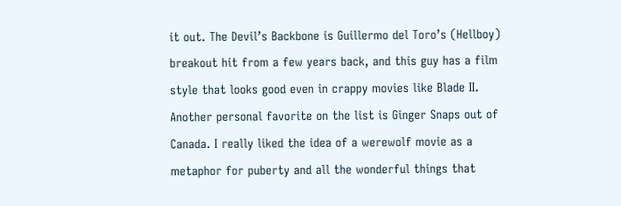it out. The Devil’s Backbone is Guillermo del Toro’s (Hellboy) breakout hit from a few years back, and this guy has a film style that looks good even in crappy movies like Blade II. Another personal favorite on the list is Ginger Snaps out of Canada. I really liked the idea of a werewolf movie as a metaphor for puberty and all the wonderful things that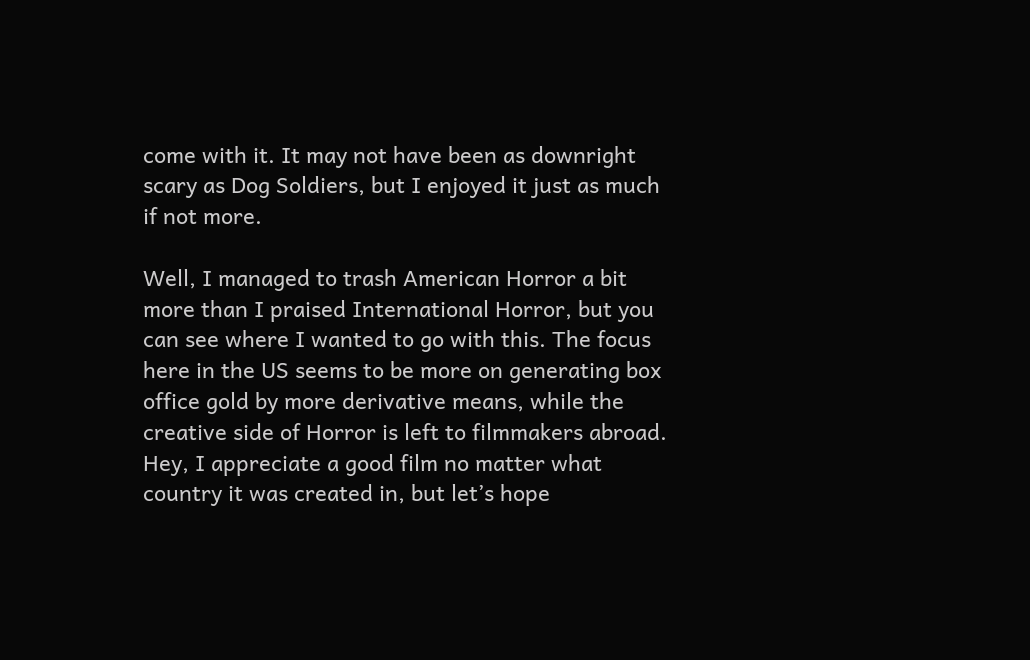come with it. It may not have been as downright scary as Dog Soldiers, but I enjoyed it just as much if not more.

Well, I managed to trash American Horror a bit more than I praised International Horror, but you can see where I wanted to go with this. The focus here in the US seems to be more on generating box office gold by more derivative means, while the creative side of Horror is left to filmmakers abroad. Hey, I appreciate a good film no matter what country it was created in, but let’s hope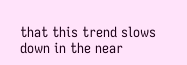that this trend slows down in the near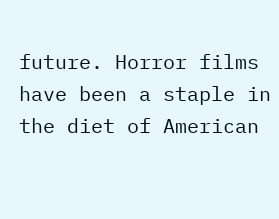future. Horror films have been a staple in the diet of American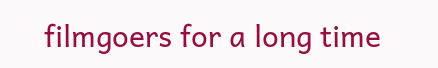filmgoers for a long time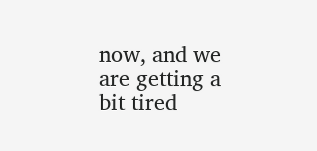now, and we are getting a bit tired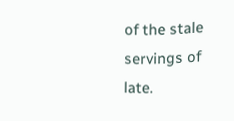of the stale servings of late.